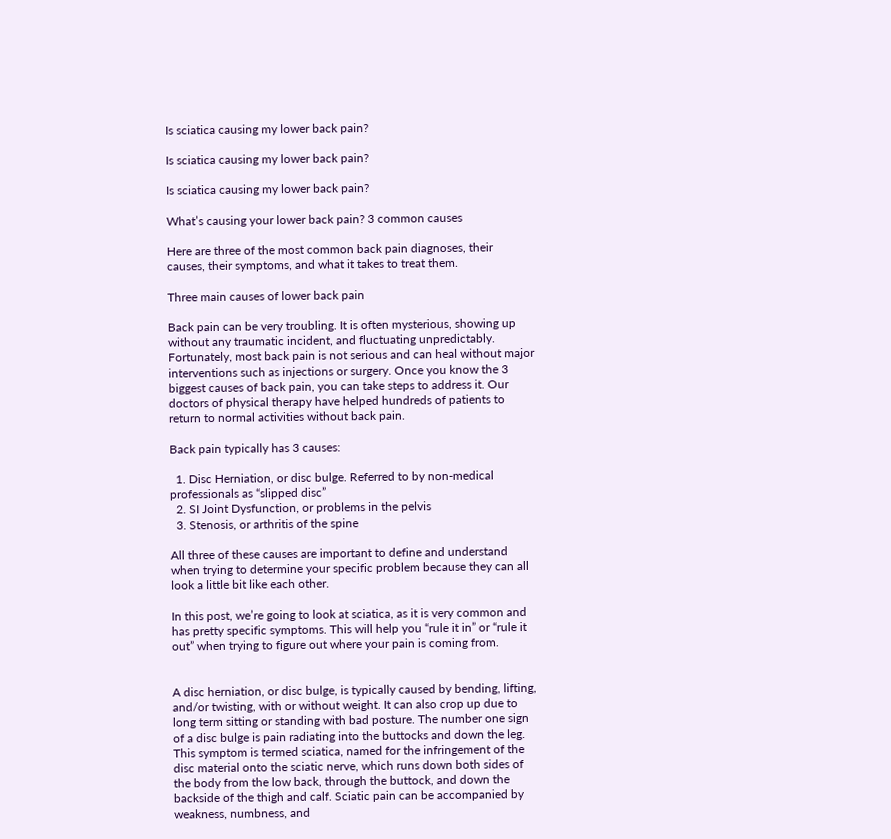Is sciatica causing my lower back pain?

Is sciatica causing my lower back pain?

Is sciatica causing my lower back pain?

What’s causing your lower back pain? 3 common causes

Here are three of the most common back pain diagnoses, their causes, their symptoms, and what it takes to treat them.

Three main causes of lower back pain

Back pain can be very troubling. It is often mysterious, showing up without any traumatic incident, and fluctuating unpredictably. Fortunately, most back pain is not serious and can heal without major interventions such as injections or surgery. Once you know the 3 biggest causes of back pain, you can take steps to address it. Our doctors of physical therapy have helped hundreds of patients to return to normal activities without back pain.

Back pain typically has 3 causes:

  1. Disc Herniation, or disc bulge. Referred to by non-medical professionals as “slipped disc”
  2. SI Joint Dysfunction, or problems in the pelvis
  3. Stenosis, or arthritis of the spine

All three of these causes are important to define and understand when trying to determine your specific problem because they can all look a little bit like each other.

In this post, we’re going to look at sciatica, as it is very common and has pretty specific symptoms. This will help you “rule it in” or “rule it out” when trying to figure out where your pain is coming from.


A disc herniation, or disc bulge, is typically caused by bending, lifting, and/or twisting, with or without weight. It can also crop up due to long term sitting or standing with bad posture. The number one sign of a disc bulge is pain radiating into the buttocks and down the leg. This symptom is termed sciatica, named for the infringement of the disc material onto the sciatic nerve, which runs down both sides of the body from the low back, through the buttock, and down the backside of the thigh and calf. Sciatic pain can be accompanied by weakness, numbness, and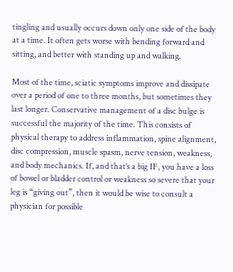tingling and usually occurs down only one side of the body at a time. It often gets worse with bending forward and sitting, and better with standing up and walking.

Most of the time, sciatic symptoms improve and dissipate over a period of one to three months, but sometimes they last longer. Conservative management of a disc bulge is successful the majority of the time. This consists of physical therapy to address inflammation, spine alignment, disc compression, muscle spasm, nerve tension, weakness, and body mechanics. If, and that’s a big IF, you have a loss of bowel or bladder control or weakness so severe that your leg is “giving out”, then it would be wise to consult a physician for possible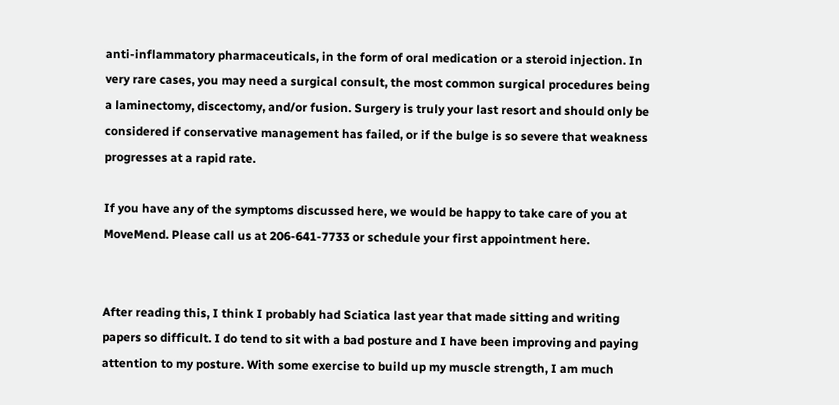anti-inflammatory pharmaceuticals, in the form of oral medication or a steroid injection. In very rare cases, you may need a surgical consult, the most common surgical procedures being a laminectomy, discectomy, and/or fusion. Surgery is truly your last resort and should only be considered if conservative management has failed, or if the bulge is so severe that weakness progresses at a rapid rate.

If you have any of the symptoms discussed here, we would be happy to take care of you at MoveMend. Please call us at 206-641-7733 or schedule your first appointment here.


After reading this, I think I probably had Sciatica last year that made sitting and writing papers so difficult. I do tend to sit with a bad posture and I have been improving and paying attention to my posture. With some exercise to build up my muscle strength, I am much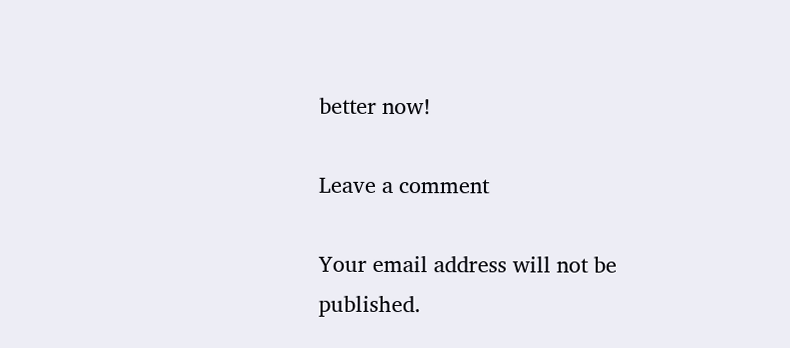better now!

Leave a comment

Your email address will not be published.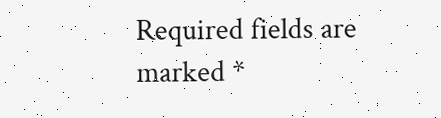Required fields are marked *